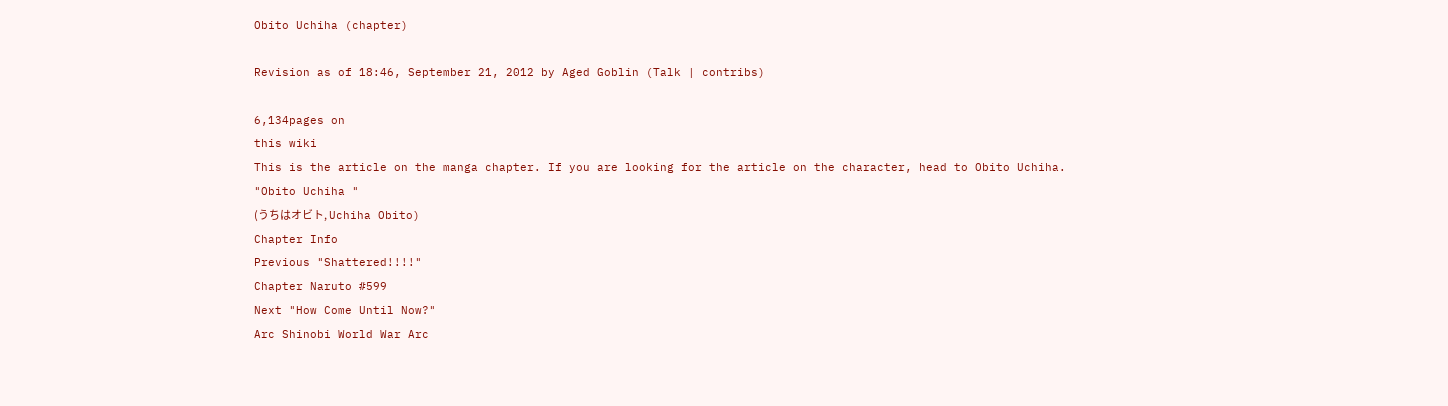Obito Uchiha (chapter)

Revision as of 18:46, September 21, 2012 by Aged Goblin (Talk | contribs)

6,134pages on
this wiki
This is the article on the manga chapter. If you are looking for the article on the character, head to Obito Uchiha.
"Obito Uchiha "
(うちはオビト, Uchiha Obito)
Chapter Info
Previous "Shattered!!!!"
Chapter Naruto #599
Next "How Come Until Now?"
Arc Shinobi World War Arc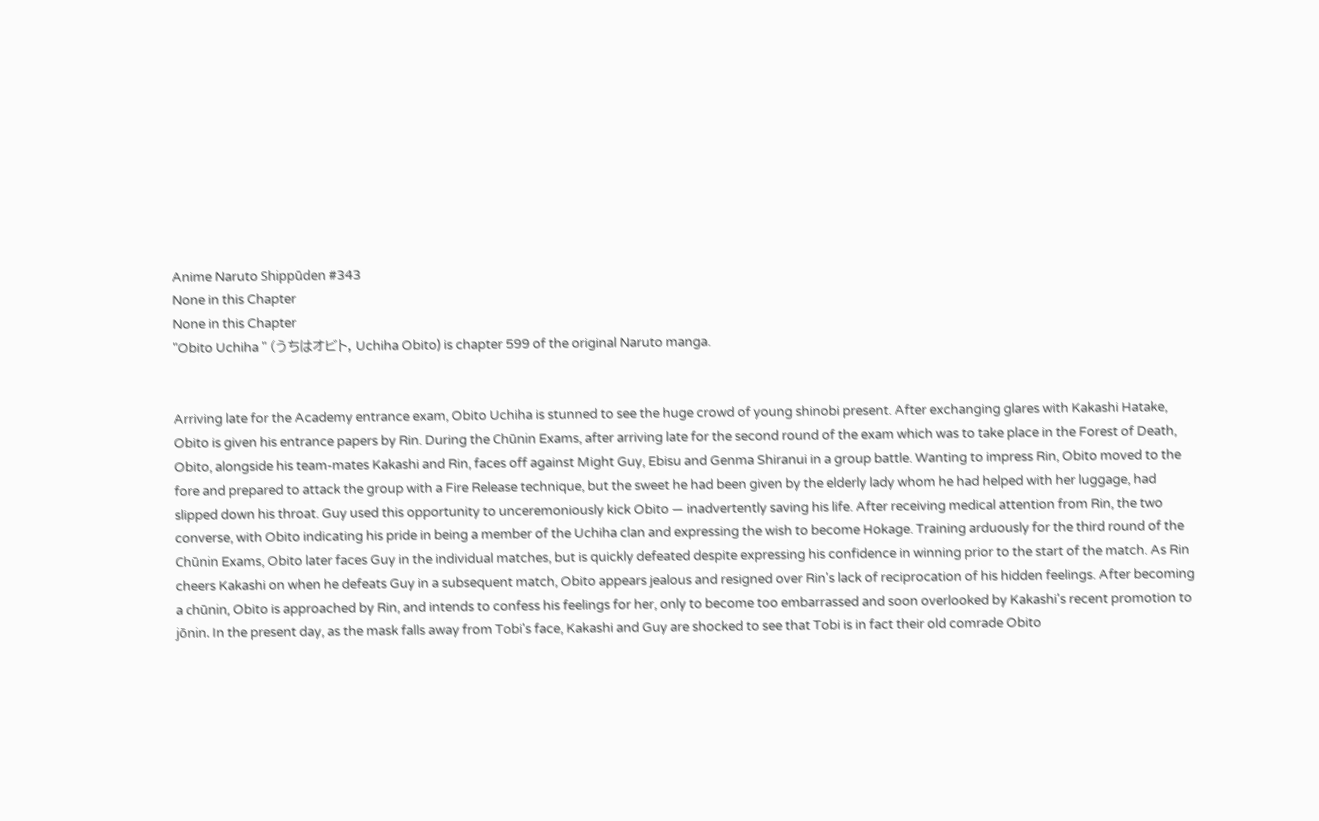Anime Naruto Shippūden #343
None in this Chapter
None in this Chapter
"Obito Uchiha " (うちはオビト, Uchiha Obito) is chapter 599 of the original Naruto manga.


Arriving late for the Academy entrance exam, Obito Uchiha is stunned to see the huge crowd of young shinobi present. After exchanging glares with Kakashi Hatake, Obito is given his entrance papers by Rin. During the Chūnin Exams, after arriving late for the second round of the exam which was to take place in the Forest of Death, Obito, alongside his team-mates Kakashi and Rin, faces off against Might Guy, Ebisu and Genma Shiranui in a group battle. Wanting to impress Rin, Obito moved to the fore and prepared to attack the group with a Fire Release technique, but the sweet he had been given by the elderly lady whom he had helped with her luggage, had slipped down his throat. Guy used this opportunity to unceremoniously kick Obito — inadvertently saving his life. After receiving medical attention from Rin, the two converse, with Obito indicating his pride in being a member of the Uchiha clan and expressing the wish to become Hokage. Training arduously for the third round of the Chūnin Exams, Obito later faces Guy in the individual matches, but is quickly defeated despite expressing his confidence in winning prior to the start of the match. As Rin cheers Kakashi on when he defeats Guy in a subsequent match, Obito appears jealous and resigned over Rin's lack of reciprocation of his hidden feelings. After becoming a chūnin, Obito is approached by Rin, and intends to confess his feelings for her, only to become too embarrassed and soon overlooked by Kakashi's recent promotion to jōnin. In the present day, as the mask falls away from Tobi's face, Kakashi and Guy are shocked to see that Tobi is in fact their old comrade Obito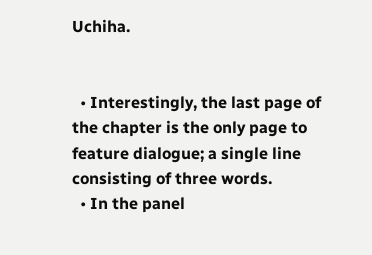Uchiha.


  • Interestingly, the last page of the chapter is the only page to feature dialogue; a single line consisting of three words.
  • In the panel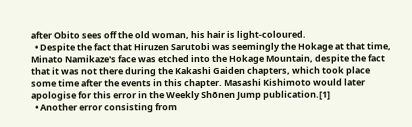after Obito sees off the old woman, his hair is light-coloured.
  • Despite the fact that Hiruzen Sarutobi was seemingly the Hokage at that time, Minato Namikaze's face was etched into the Hokage Mountain, despite the fact that it was not there during the Kakashi Gaiden chapters, which took place some time after the events in this chapter. Masashi Kishimoto would later apologise for this error in the Weekly Shōnen Jump publication.[1]
  • Another error consisting from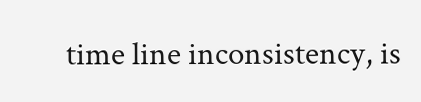time line inconsistency, is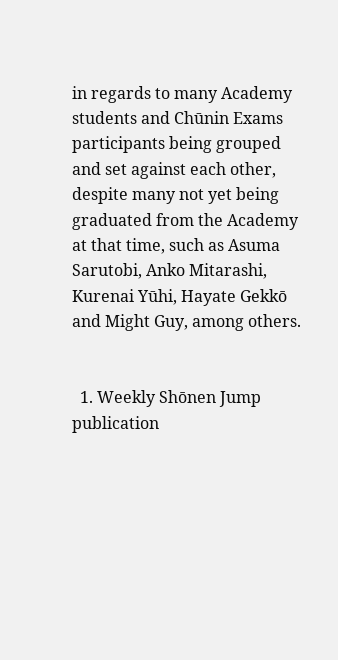in regards to many Academy students and Chūnin Exams participants being grouped and set against each other, despite many not yet being graduated from the Academy at that time, such as Asuma Sarutobi, Anko Mitarashi, Kurenai Yūhi, Hayate Gekkō and Might Guy, among others.


  1. Weekly Shōnen Jump publication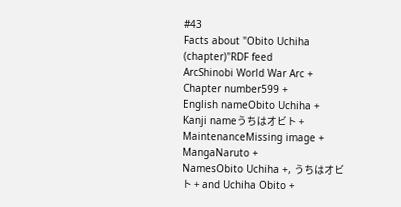#43
Facts about "Obito Uchiha (chapter)"RDF feed
ArcShinobi World War Arc +
Chapter number599 +
English nameObito Uchiha +
Kanji nameうちはオビト +
MaintenanceMissing image +
MangaNaruto +
NamesObito Uchiha +, うちはオビト + and Uchiha Obito +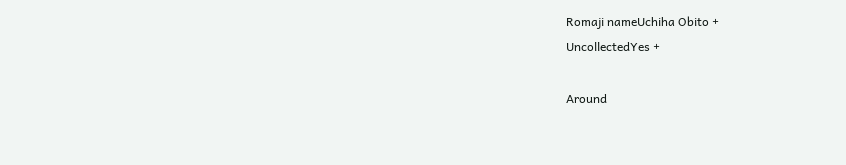Romaji nameUchiha Obito +
UncollectedYes +

Around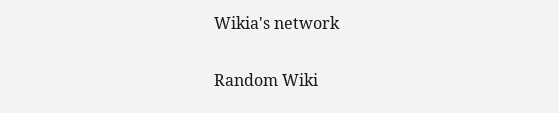Wikia's network

Random Wiki